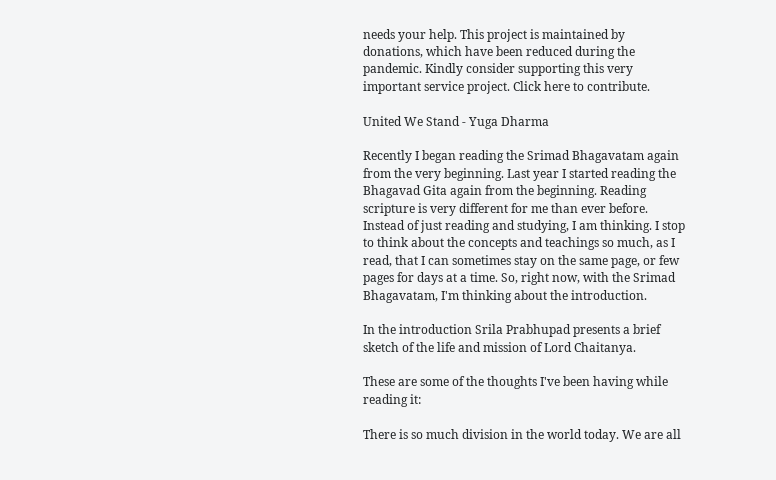needs your help. This project is maintained by donations, which have been reduced during the pandemic. Kindly consider supporting this very important service project. Click here to contribute.

United We Stand - Yuga Dharma

Recently I began reading the Srimad Bhagavatam again from the very beginning. Last year I started reading the Bhagavad Gita again from the beginning. Reading scripture is very different for me than ever before. Instead of just reading and studying, I am thinking. I stop to think about the concepts and teachings so much, as I read, that I can sometimes stay on the same page, or few pages for days at a time. So, right now, with the Srimad Bhagavatam, I'm thinking about the introduction.

In the introduction Srila Prabhupad presents a brief sketch of the life and mission of Lord Chaitanya.

These are some of the thoughts I've been having while reading it:

There is so much division in the world today. We are all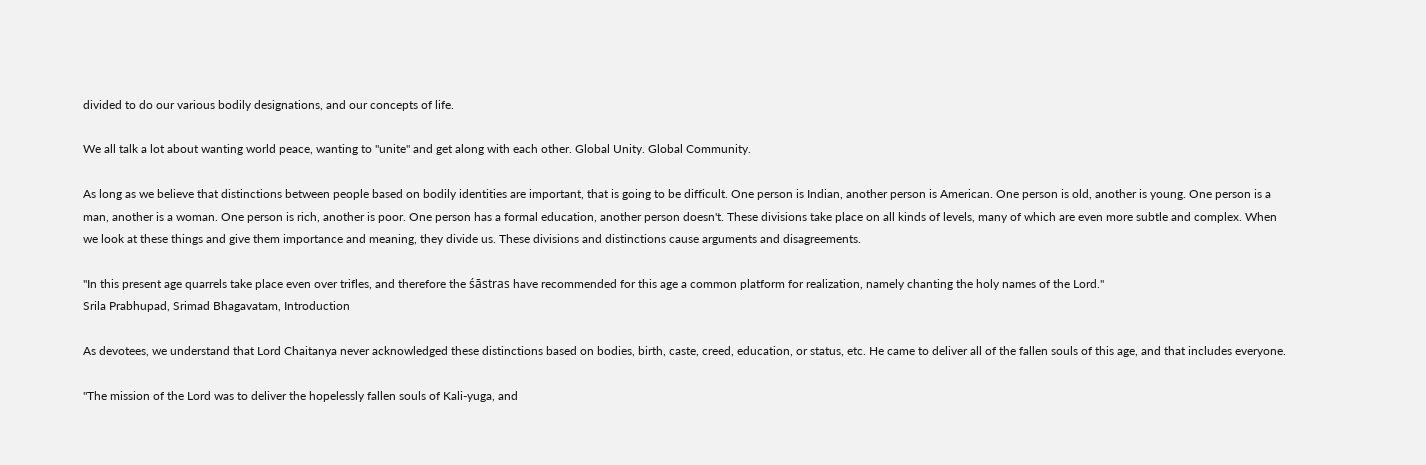divided to do our various bodily designations, and our concepts of life.

We all talk a lot about wanting world peace, wanting to "unite" and get along with each other. Global Unity. Global Community.

As long as we believe that distinctions between people based on bodily identities are important, that is going to be difficult. One person is Indian, another person is American. One person is old, another is young. One person is a man, another is a woman. One person is rich, another is poor. One person has a formal education, another person doesn't. These divisions take place on all kinds of levels, many of which are even more subtle and complex. When we look at these things and give them importance and meaning, they divide us. These divisions and distinctions cause arguments and disagreements.

"In this present age quarrels take place even over trifles, and therefore the śāstras have recommended for this age a common platform for realization, namely chanting the holy names of the Lord."
Srila Prabhupad, Srimad Bhagavatam, Introduction

As devotees, we understand that Lord Chaitanya never acknowledged these distinctions based on bodies, birth, caste, creed, education, or status, etc. He came to deliver all of the fallen souls of this age, and that includes everyone.

"The mission of the Lord was to deliver the hopelessly fallen souls of Kali-yuga, and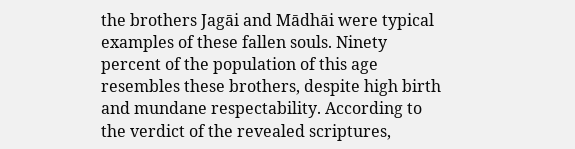the brothers Jagāi and Mādhāi were typical examples of these fallen souls. Ninety percent of the population of this age resembles these brothers, despite high birth and mundane respectability. According to the verdict of the revealed scriptures,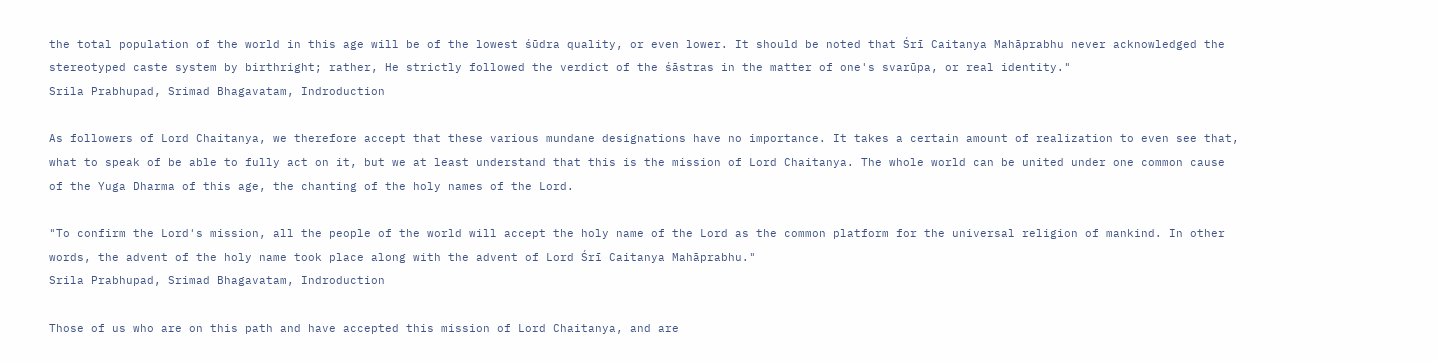the total population of the world in this age will be of the lowest śūdra quality, or even lower. It should be noted that Śrī Caitanya Mahāprabhu never acknowledged the stereotyped caste system by birthright; rather, He strictly followed the verdict of the śāstras in the matter of one's svarūpa, or real identity."
Srila Prabhupad, Srimad Bhagavatam, Indroduction

As followers of Lord Chaitanya, we therefore accept that these various mundane designations have no importance. It takes a certain amount of realization to even see that, what to speak of be able to fully act on it, but we at least understand that this is the mission of Lord Chaitanya. The whole world can be united under one common cause of the Yuga Dharma of this age, the chanting of the holy names of the Lord.

"To confirm the Lord's mission, all the people of the world will accept the holy name of the Lord as the common platform for the universal religion of mankind. In other words, the advent of the holy name took place along with the advent of Lord Śrī Caitanya Mahāprabhu."
Srila Prabhupad, Srimad Bhagavatam, Indroduction

Those of us who are on this path and have accepted this mission of Lord Chaitanya, and are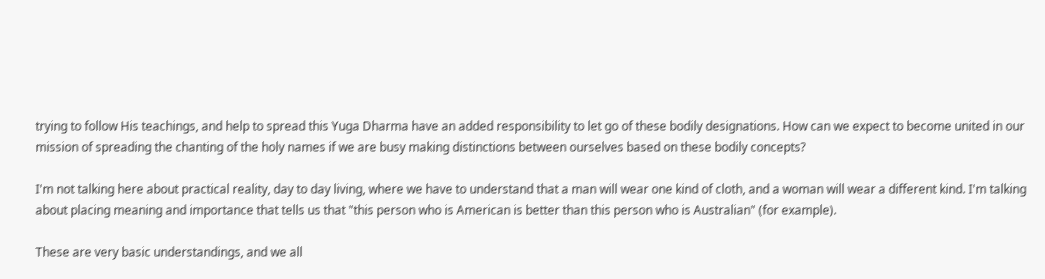trying to follow His teachings, and help to spread this Yuga Dharma have an added responsibility to let go of these bodily designations. How can we expect to become united in our mission of spreading the chanting of the holy names if we are busy making distinctions between ourselves based on these bodily concepts?

I'm not talking here about practical reality, day to day living, where we have to understand that a man will wear one kind of cloth, and a woman will wear a different kind. I'm talking about placing meaning and importance that tells us that "this person who is American is better than this person who is Australian" (for example).

These are very basic understandings, and we all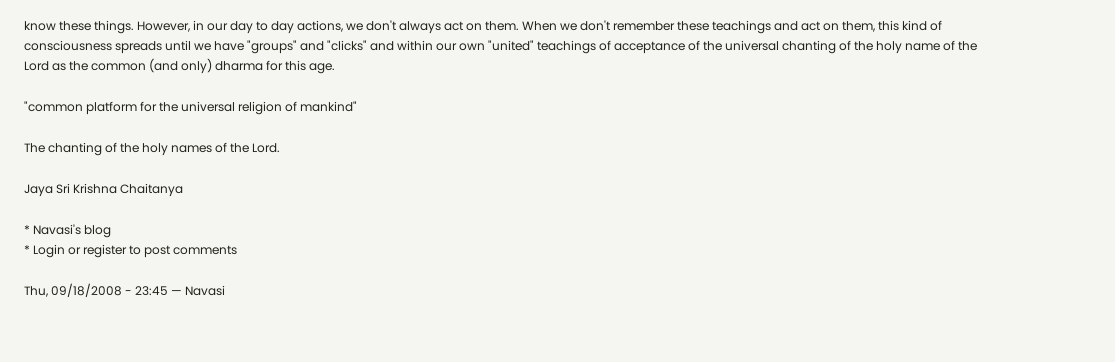know these things. However, in our day to day actions, we don't always act on them. When we don't remember these teachings and act on them, this kind of consciousness spreads until we have "groups" and "clicks" and within our own "united" teachings of acceptance of the universal chanting of the holy name of the Lord as the common (and only) dharma for this age.

"common platform for the universal religion of mankind"

The chanting of the holy names of the Lord.

Jaya Sri Krishna Chaitanya

* Navasi's blog
* Login or register to post comments

Thu, 09/18/2008 - 23:45 — Navasi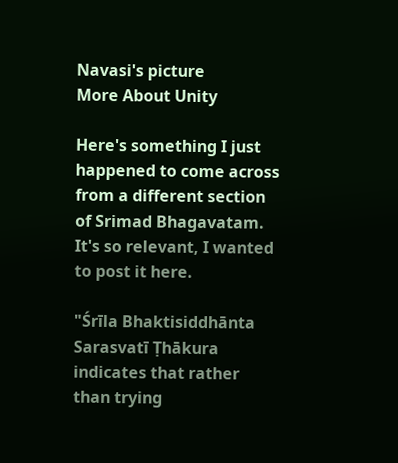Navasi's picture
More About Unity

Here's something I just happened to come across from a different section of Srimad Bhagavatam. It's so relevant, I wanted to post it here.

"Śrīla Bhaktisiddhānta Sarasvatī Ṭhākura indicates that rather than trying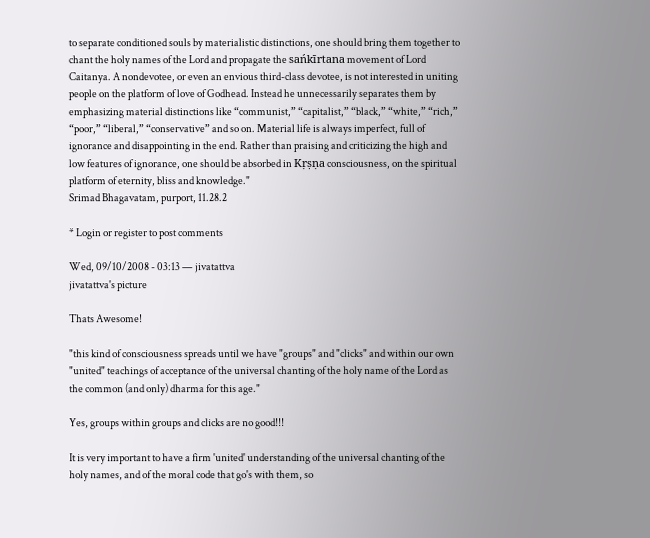to separate conditioned souls by materialistic distinctions, one should bring them together to chant the holy names of the Lord and propagate the sańkīrtana movement of Lord Caitanya. A nondevotee, or even an envious third-class devotee, is not interested in uniting people on the platform of love of Godhead. Instead he unnecessarily separates them by emphasizing material distinctions like “communist,” “capitalist,” “black,” “white,” “rich,” “poor,” “liberal,” “conservative” and so on. Material life is always imperfect, full of ignorance and disappointing in the end. Rather than praising and criticizing the high and low features of ignorance, one should be absorbed in Kṛṣṇa consciousness, on the spiritual platform of eternity, bliss and knowledge."
Srimad Bhagavatam, purport, 11.28.2

* Login or register to post comments

Wed, 09/10/2008 - 03:13 — jivatattva
jivatattva's picture

Thats Awesome!

"this kind of consciousness spreads until we have "groups" and "clicks" and within our own "united" teachings of acceptance of the universal chanting of the holy name of the Lord as the common (and only) dharma for this age."

Yes, groups within groups and clicks are no good!!!

It is very important to have a firm 'united' understanding of the universal chanting of the holy names, and of the moral code that go's with them, so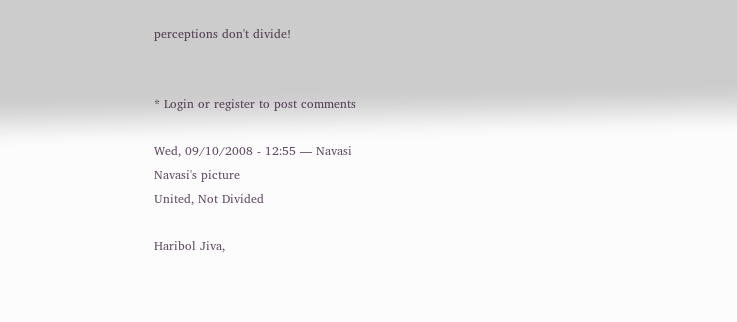perceptions don't divide!


* Login or register to post comments

Wed, 09/10/2008 - 12:55 — Navasi
Navasi's picture
United, Not Divided

Haribol Jiva,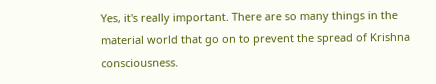Yes, it's really important. There are so many things in the material world that go on to prevent the spread of Krishna consciousness.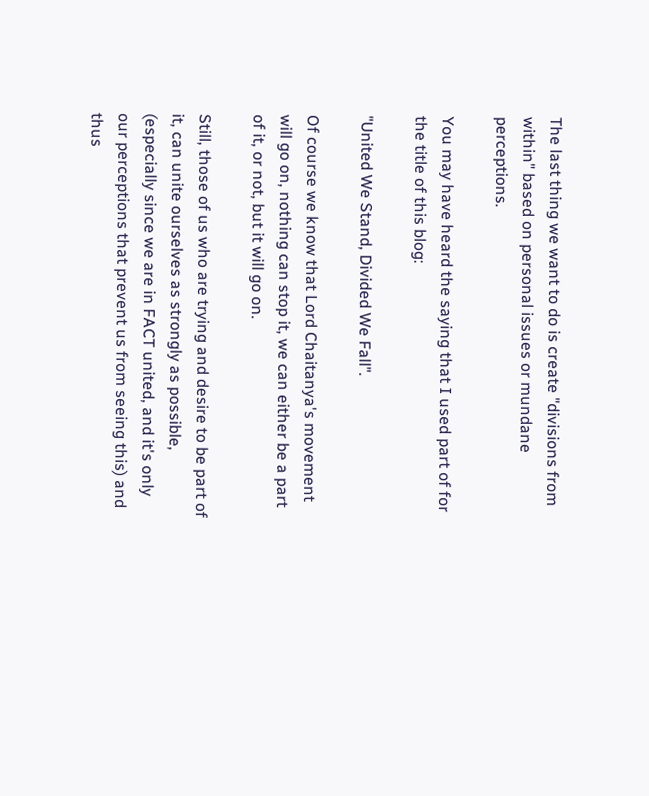The last thing we want to do is create "divisions from within" based on personal issues or mundane perceptions.

You may have heard the saying that I used part of for the title of this blog:

"United We Stand, Divided We Fall".

Of course we know that Lord Chaitanya's movement will go on, nothing can stop it, we can either be a part of it, or not, but it will go on.

Still, those of us who are trying and desire to be part of it, can unite ourselves as strongly as possible, (especially since we are in FACT united, and it's only our perceptions that prevent us from seeing this) and thus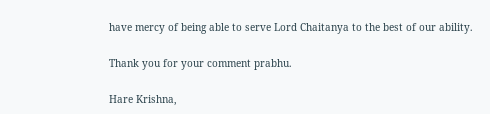have mercy of being able to serve Lord Chaitanya to the best of our ability.

Thank you for your comment prabhu.

Hare Krishna,